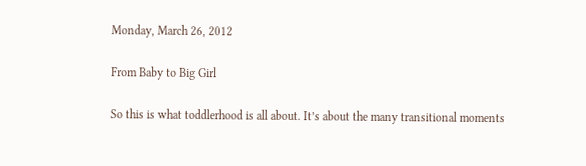Monday, March 26, 2012

From Baby to Big Girl

So this is what toddlerhood is all about. It’s about the many transitional moments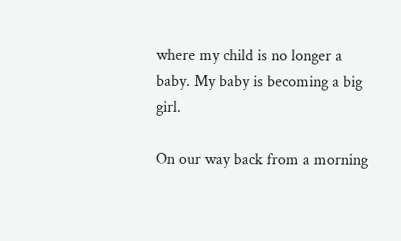where my child is no longer a baby. My baby is becoming a big girl.

On our way back from a morning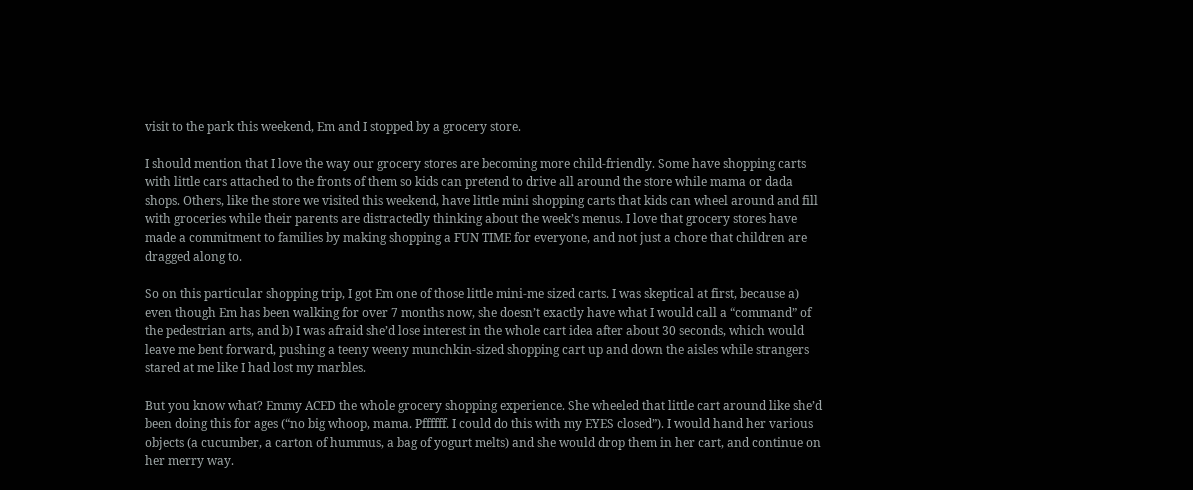visit to the park this weekend, Em and I stopped by a grocery store.

I should mention that I love the way our grocery stores are becoming more child-friendly. Some have shopping carts with little cars attached to the fronts of them so kids can pretend to drive all around the store while mama or dada shops. Others, like the store we visited this weekend, have little mini shopping carts that kids can wheel around and fill with groceries while their parents are distractedly thinking about the week’s menus. I love that grocery stores have made a commitment to families by making shopping a FUN TIME for everyone, and not just a chore that children are dragged along to.

So on this particular shopping trip, I got Em one of those little mini-me sized carts. I was skeptical at first, because a) even though Em has been walking for over 7 months now, she doesn’t exactly have what I would call a “command” of the pedestrian arts, and b) I was afraid she’d lose interest in the whole cart idea after about 30 seconds, which would leave me bent forward, pushing a teeny weeny munchkin-sized shopping cart up and down the aisles while strangers stared at me like I had lost my marbles.

But you know what? Emmy ACED the whole grocery shopping experience. She wheeled that little cart around like she’d been doing this for ages (“no big whoop, mama. Pffffff. I could do this with my EYES closed”). I would hand her various objects (a cucumber, a carton of hummus, a bag of yogurt melts) and she would drop them in her cart, and continue on her merry way.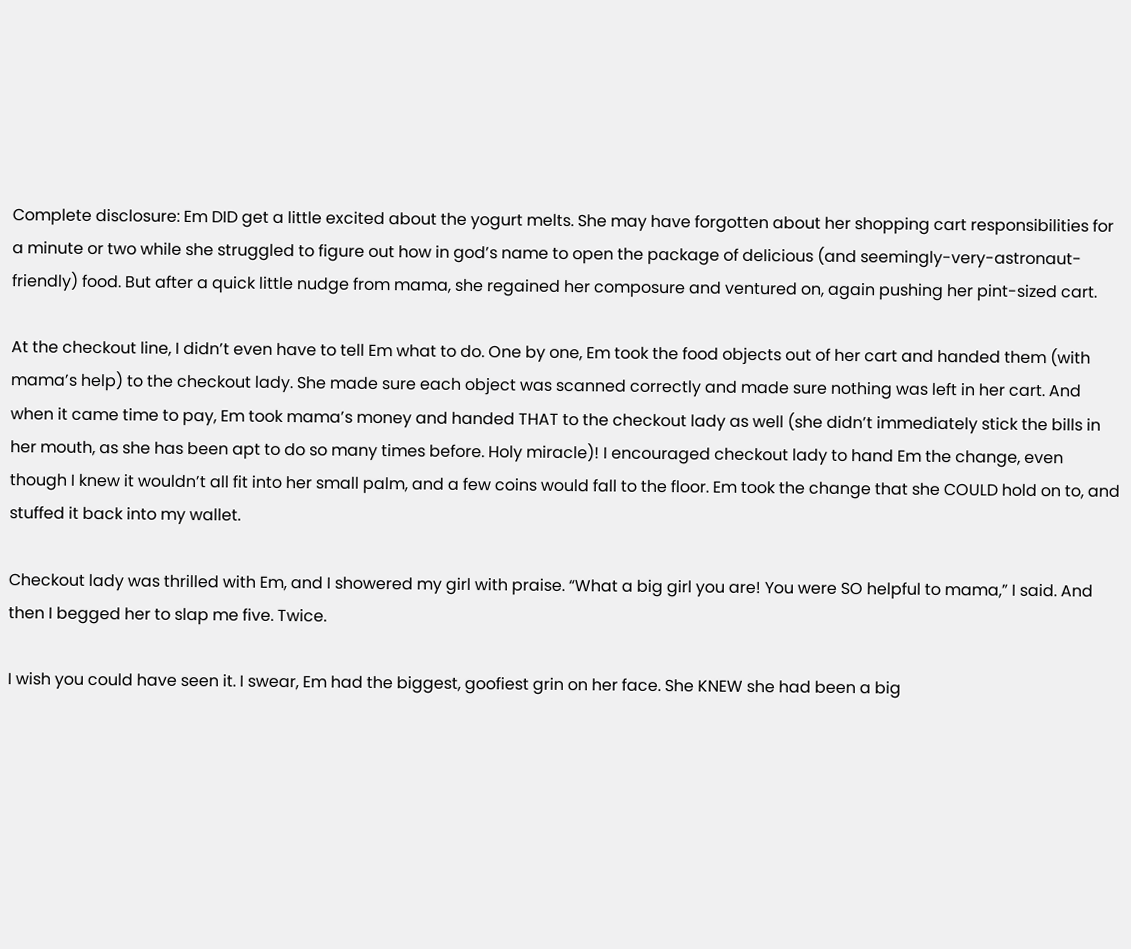Complete disclosure: Em DID get a little excited about the yogurt melts. She may have forgotten about her shopping cart responsibilities for a minute or two while she struggled to figure out how in god’s name to open the package of delicious (and seemingly-very-astronaut-friendly) food. But after a quick little nudge from mama, she regained her composure and ventured on, again pushing her pint-sized cart.

At the checkout line, I didn’t even have to tell Em what to do. One by one, Em took the food objects out of her cart and handed them (with mama’s help) to the checkout lady. She made sure each object was scanned correctly and made sure nothing was left in her cart. And when it came time to pay, Em took mama’s money and handed THAT to the checkout lady as well (she didn’t immediately stick the bills in her mouth, as she has been apt to do so many times before. Holy miracle)! I encouraged checkout lady to hand Em the change, even though I knew it wouldn’t all fit into her small palm, and a few coins would fall to the floor. Em took the change that she COULD hold on to, and stuffed it back into my wallet.

Checkout lady was thrilled with Em, and I showered my girl with praise. “What a big girl you are! You were SO helpful to mama,” I said. And then I begged her to slap me five. Twice.

I wish you could have seen it. I swear, Em had the biggest, goofiest grin on her face. She KNEW she had been a big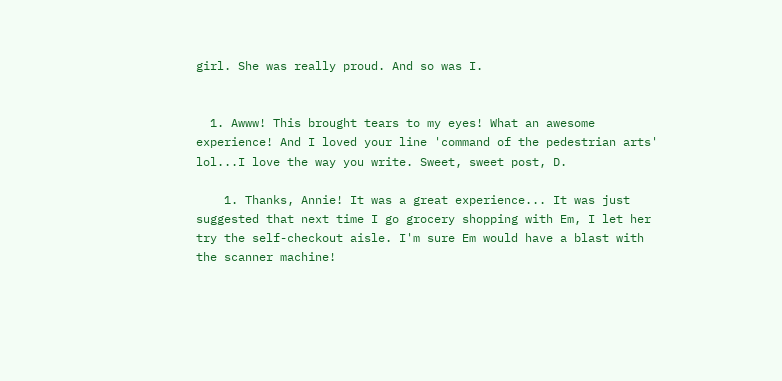girl. She was really proud. And so was I.


  1. Awww! This brought tears to my eyes! What an awesome experience! And I loved your line 'command of the pedestrian arts' lol...I love the way you write. Sweet, sweet post, D.

    1. Thanks, Annie! It was a great experience... It was just suggested that next time I go grocery shopping with Em, I let her try the self-checkout aisle. I'm sure Em would have a blast with the scanner machine!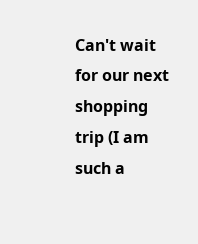Can't wait for our next shopping trip (I am such a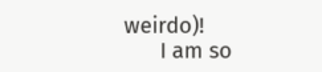weirdo)!
      I am so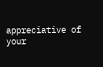appreciative of your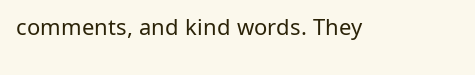comments, and kind words. They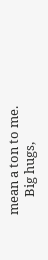mean a ton to me.
      Big hugs,